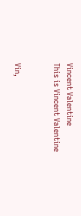Vincent Valentine
This is Vincent Valentine


Vin,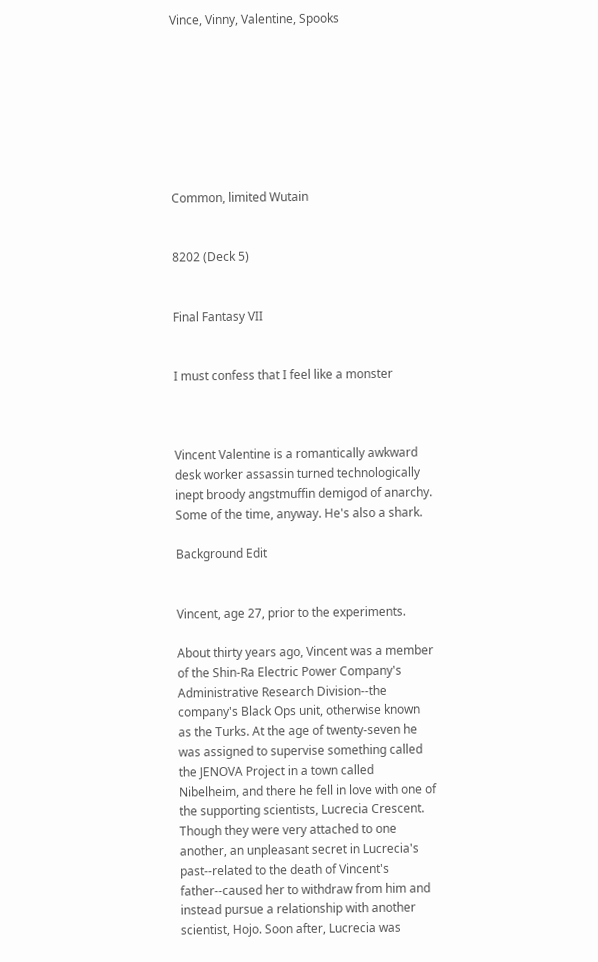Vince, Vinny, Valentine, Spooks








Common, limited Wutain


8202 (Deck 5)


Final Fantasy VII


I must confess that I feel like a monster



Vincent Valentine is a romantically awkward desk worker assassin turned technologically inept broody angstmuffin demigod of anarchy. Some of the time, anyway. He's also a shark.

Background Edit


Vincent, age 27, prior to the experiments.

About thirty years ago, Vincent was a member of the Shin-Ra Electric Power Company's Administrative Research Division--the company's Black Ops unit, otherwise known as the Turks. At the age of twenty-seven he was assigned to supervise something called the JENOVA Project in a town called Nibelheim, and there he fell in love with one of the supporting scientists, Lucrecia Crescent. Though they were very attached to one another, an unpleasant secret in Lucrecia's past--related to the death of Vincent's father--caused her to withdraw from him and instead pursue a relationship with another scientist, Hojo. Soon after, Lucrecia was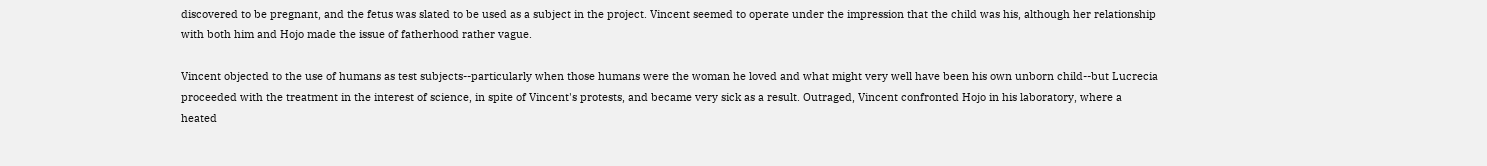discovered to be pregnant, and the fetus was slated to be used as a subject in the project. Vincent seemed to operate under the impression that the child was his, although her relationship with both him and Hojo made the issue of fatherhood rather vague.

Vincent objected to the use of humans as test subjects--particularly when those humans were the woman he loved and what might very well have been his own unborn child--but Lucrecia proceeded with the treatment in the interest of science, in spite of Vincent's protests, and became very sick as a result. Outraged, Vincent confronted Hojo in his laboratory, where a heated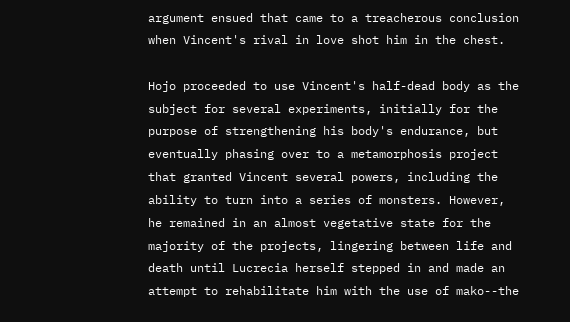argument ensued that came to a treacherous conclusion when Vincent's rival in love shot him in the chest.

Hojo proceeded to use Vincent's half-dead body as the subject for several experiments, initially for the purpose of strengthening his body's endurance, but eventually phasing over to a metamorphosis project that granted Vincent several powers, including the ability to turn into a series of monsters. However, he remained in an almost vegetative state for the majority of the projects, lingering between life and death until Lucrecia herself stepped in and made an attempt to rehabilitate him with the use of mako--the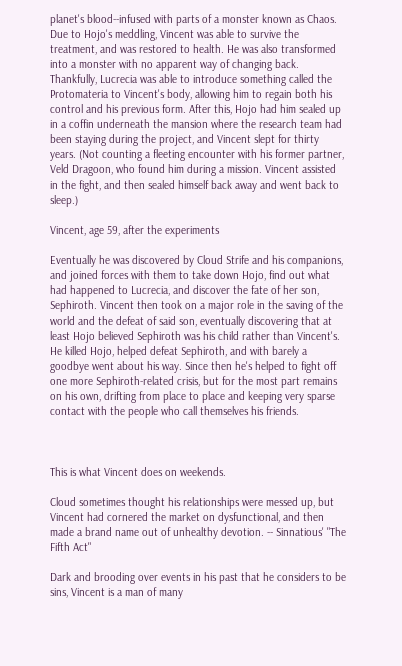planet's blood--infused with parts of a monster known as Chaos. Due to Hojo's meddling, Vincent was able to survive the treatment, and was restored to health. He was also transformed into a monster with no apparent way of changing back. Thankfully, Lucrecia was able to introduce something called the Protomateria to Vincent's body, allowing him to regain both his control and his previous form. After this, Hojo had him sealed up in a coffin underneath the mansion where the research team had been staying during the project, and Vincent slept for thirty years. (Not counting a fleeting encounter with his former partner, Veld Dragoon, who found him during a mission. Vincent assisted in the fight, and then sealed himself back away and went back to sleep.)

Vincent, age 59, after the experiments

Eventually he was discovered by Cloud Strife and his companions, and joined forces with them to take down Hojo, find out what had happened to Lucrecia, and discover the fate of her son, Sephiroth. Vincent then took on a major role in the saving of the world and the defeat of said son, eventually discovering that at least Hojo believed Sephiroth was his child rather than Vincent's. He killed Hojo, helped defeat Sephiroth, and with barely a goodbye went about his way. Since then he's helped to fight off one more Sephiroth-related crisis, but for the most part remains on his own, drifting from place to place and keeping very sparse contact with the people who call themselves his friends.



This is what Vincent does on weekends.

Cloud sometimes thought his relationships were messed up, but Vincent had cornered the market on dysfunctional, and then made a brand name out of unhealthy devotion. -- Sinnatious' "The Fifth Act"

Dark and brooding over events in his past that he considers to be sins, Vincent is a man of many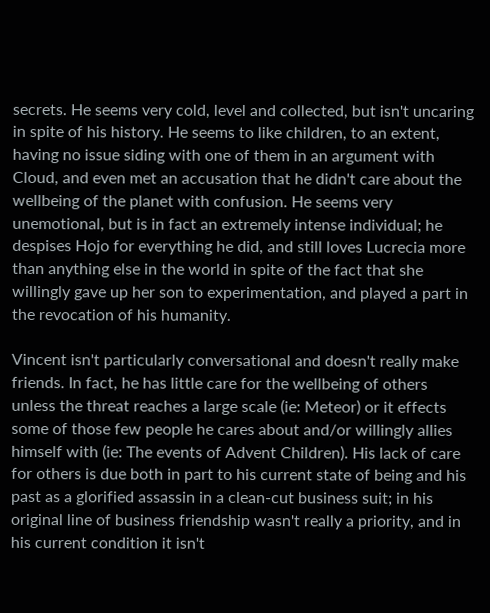secrets. He seems very cold, level and collected, but isn't uncaring in spite of his history. He seems to like children, to an extent, having no issue siding with one of them in an argument with Cloud, and even met an accusation that he didn't care about the wellbeing of the planet with confusion. He seems very unemotional, but is in fact an extremely intense individual; he despises Hojo for everything he did, and still loves Lucrecia more than anything else in the world in spite of the fact that she willingly gave up her son to experimentation, and played a part in the revocation of his humanity.

Vincent isn't particularly conversational and doesn't really make friends. In fact, he has little care for the wellbeing of others unless the threat reaches a large scale (ie: Meteor) or it effects some of those few people he cares about and/or willingly allies himself with (ie: The events of Advent Children). His lack of care for others is due both in part to his current state of being and his past as a glorified assassin in a clean-cut business suit; in his original line of business friendship wasn't really a priority, and in his current condition it isn't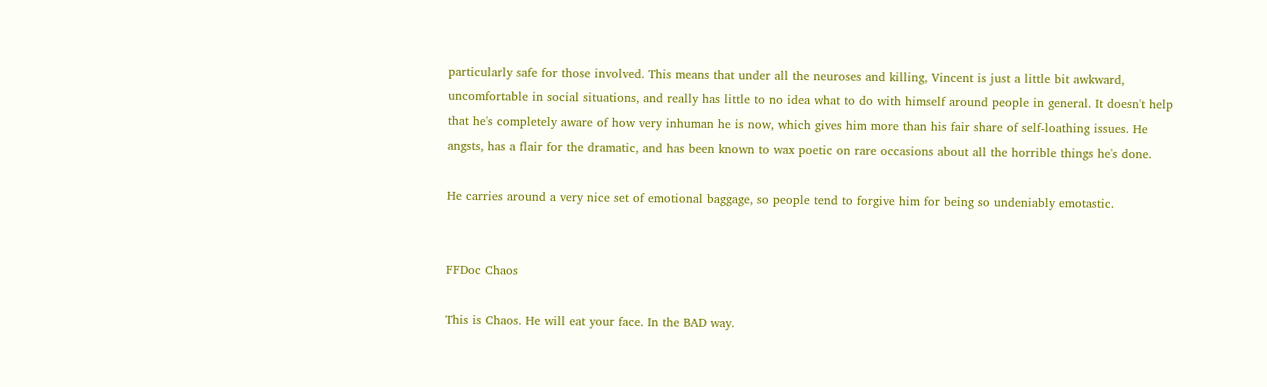particularly safe for those involved. This means that under all the neuroses and killing, Vincent is just a little bit awkward, uncomfortable in social situations, and really has little to no idea what to do with himself around people in general. It doesn't help that he's completely aware of how very inhuman he is now, which gives him more than his fair share of self-loathing issues. He angsts, has a flair for the dramatic, and has been known to wax poetic on rare occasions about all the horrible things he's done.

He carries around a very nice set of emotional baggage, so people tend to forgive him for being so undeniably emotastic.


FFDoc Chaos

This is Chaos. He will eat your face. In the BAD way.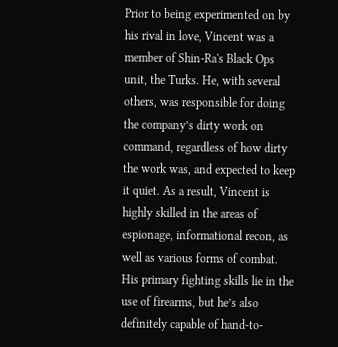Prior to being experimented on by his rival in love, Vincent was a member of Shin-Ra's Black Ops unit, the Turks. He, with several others, was responsible for doing the company’s dirty work on command, regardless of how dirty the work was, and expected to keep it quiet. As a result, Vincent is highly skilled in the areas of espionage, informational recon, as well as various forms of combat. His primary fighting skills lie in the use of firearms, but he’s also definitely capable of hand-to-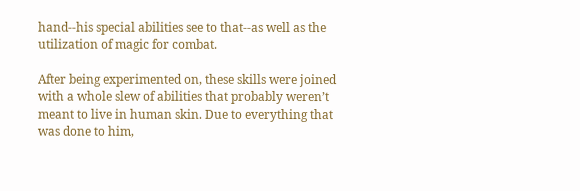hand--his special abilities see to that--as well as the utilization of magic for combat.

After being experimented on, these skills were joined with a whole slew of abilities that probably weren’t meant to live in human skin. Due to everything that was done to him,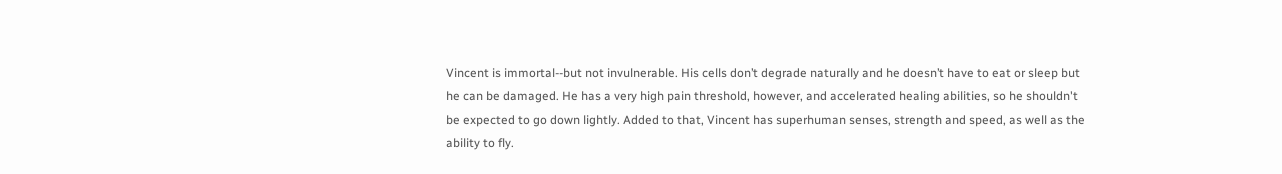Vincent is immortal--but not invulnerable. His cells don’t degrade naturally and he doesn’t have to eat or sleep but he can be damaged. He has a very high pain threshold, however, and accelerated healing abilities, so he shouldn't be expected to go down lightly. Added to that, Vincent has superhuman senses, strength and speed, as well as the ability to fly.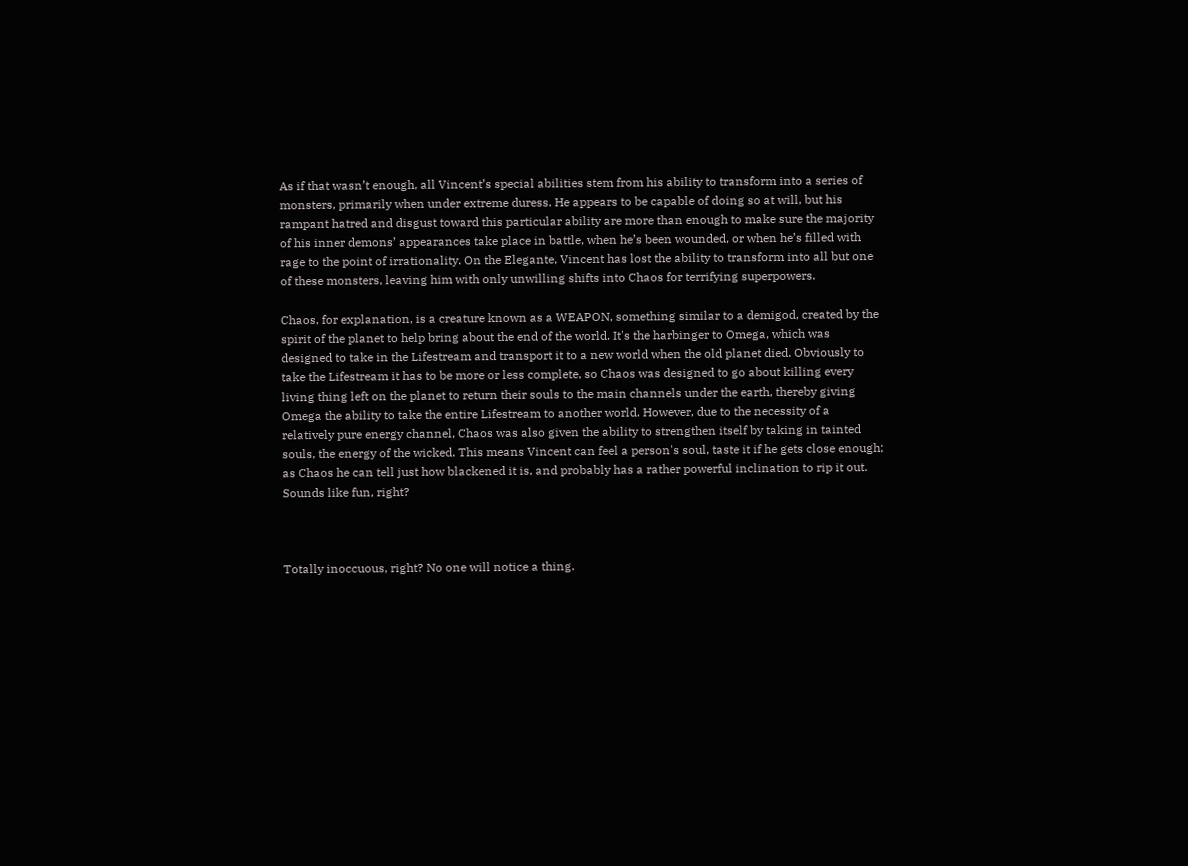As if that wasn’t enough, all Vincent’s special abilities stem from his ability to transform into a series of monsters, primarily when under extreme duress. He appears to be capable of doing so at will, but his rampant hatred and disgust toward this particular ability are more than enough to make sure the majority of his inner demons’ appearances take place in battle, when he’s been wounded, or when he’s filled with rage to the point of irrationality. On the Elegante, Vincent has lost the ability to transform into all but one of these monsters, leaving him with only unwilling shifts into Chaos for terrifying superpowers.

Chaos, for explanation, is a creature known as a WEAPON, something similar to a demigod, created by the spirit of the planet to help bring about the end of the world. It's the harbinger to Omega, which was designed to take in the Lifestream and transport it to a new world when the old planet died. Obviously to take the Lifestream it has to be more or less complete, so Chaos was designed to go about killing every living thing left on the planet to return their souls to the main channels under the earth, thereby giving Omega the ability to take the entire Lifestream to another world. However, due to the necessity of a relatively pure energy channel, Chaos was also given the ability to strengthen itself by taking in tainted souls, the energy of the wicked. This means Vincent can feel a person's soul, taste it if he gets close enough; as Chaos he can tell just how blackened it is, and probably has a rather powerful inclination to rip it out. Sounds like fun, right?



Totally inoccuous, right? No one will notice a thing.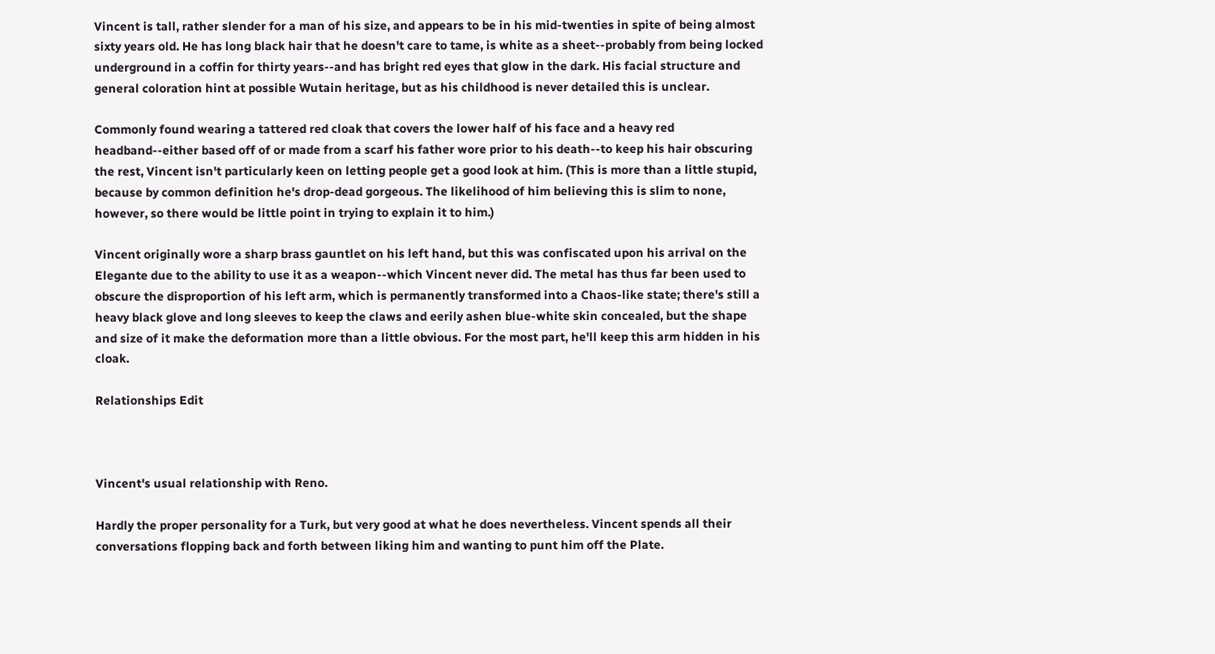Vincent is tall, rather slender for a man of his size, and appears to be in his mid-twenties in spite of being almost sixty years old. He has long black hair that he doesn't care to tame, is white as a sheet--probably from being locked underground in a coffin for thirty years--and has bright red eyes that glow in the dark. His facial structure and general coloration hint at possible Wutain heritage, but as his childhood is never detailed this is unclear.

Commonly found wearing a tattered red cloak that covers the lower half of his face and a heavy red headband--either based off of or made from a scarf his father wore prior to his death--to keep his hair obscuring the rest, Vincent isn't particularly keen on letting people get a good look at him. (This is more than a little stupid, because by common definition he's drop-dead gorgeous. The likelihood of him believing this is slim to none, however, so there would be little point in trying to explain it to him.)

Vincent originally wore a sharp brass gauntlet on his left hand, but this was confiscated upon his arrival on the Elegante due to the ability to use it as a weapon--which Vincent never did. The metal has thus far been used to obscure the disproportion of his left arm, which is permanently transformed into a Chaos-like state; there's still a heavy black glove and long sleeves to keep the claws and eerily ashen blue-white skin concealed, but the shape and size of it make the deformation more than a little obvious. For the most part, he'll keep this arm hidden in his cloak.

Relationships Edit



Vincent's usual relationship with Reno.

Hardly the proper personality for a Turk, but very good at what he does nevertheless. Vincent spends all their conversations flopping back and forth between liking him and wanting to punt him off the Plate.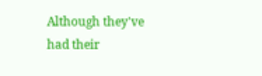Although they've had their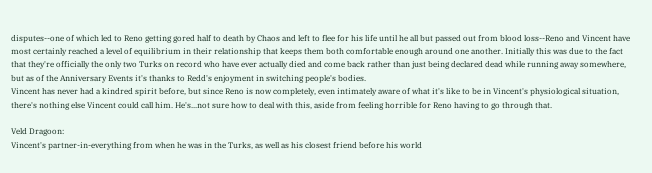disputes--one of which led to Reno getting gored half to death by Chaos and left to flee for his life until he all but passed out from blood loss--Reno and Vincent have most certainly reached a level of equilibrium in their relationship that keeps them both comfortable enough around one another. Initially this was due to the fact that they're officially the only two Turks on record who have ever actually died and come back rather than just being declared dead while running away somewhere, but as of the Anniversary Events it's thanks to Redd's enjoyment in switching people's bodies.
Vincent has never had a kindred spirit before, but since Reno is now completely, even intimately aware of what it's like to be in Vincent's physiological situation, there's nothing else Vincent could call him. He's...not sure how to deal with this, aside from feeling horrible for Reno having to go through that.

Veld Dragoon:
Vincent's partner-in-everything from when he was in the Turks, as well as his closest friend before his world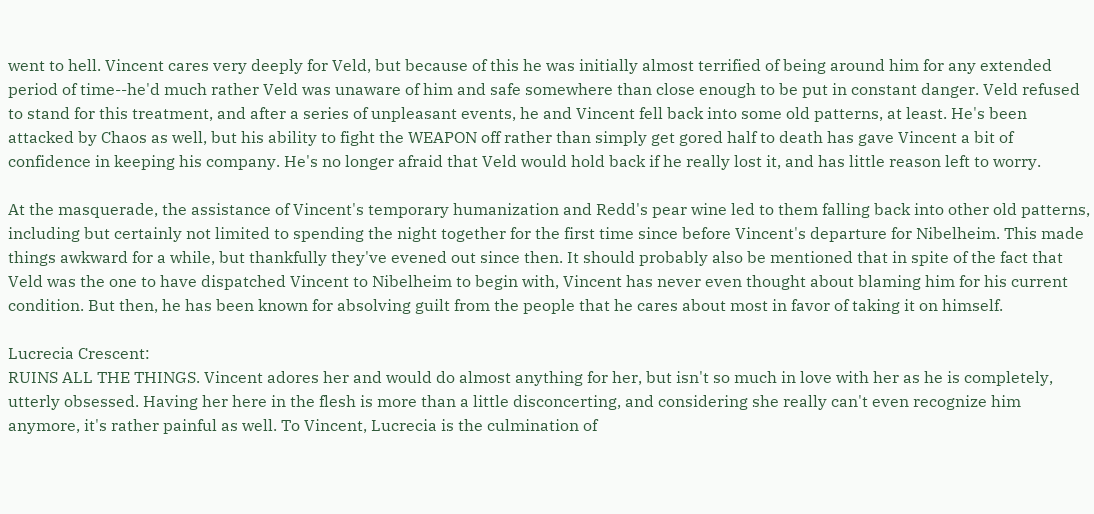went to hell. Vincent cares very deeply for Veld, but because of this he was initially almost terrified of being around him for any extended period of time--he'd much rather Veld was unaware of him and safe somewhere than close enough to be put in constant danger. Veld refused to stand for this treatment, and after a series of unpleasant events, he and Vincent fell back into some old patterns, at least. He's been attacked by Chaos as well, but his ability to fight the WEAPON off rather than simply get gored half to death has gave Vincent a bit of confidence in keeping his company. He's no longer afraid that Veld would hold back if he really lost it, and has little reason left to worry.

At the masquerade, the assistance of Vincent's temporary humanization and Redd's pear wine led to them falling back into other old patterns, including but certainly not limited to spending the night together for the first time since before Vincent's departure for Nibelheim. This made things awkward for a while, but thankfully they've evened out since then. It should probably also be mentioned that in spite of the fact that Veld was the one to have dispatched Vincent to Nibelheim to begin with, Vincent has never even thought about blaming him for his current condition. But then, he has been known for absolving guilt from the people that he cares about most in favor of taking it on himself.

Lucrecia Crescent:
RUINS ALL THE THINGS. Vincent adores her and would do almost anything for her, but isn't so much in love with her as he is completely, utterly obsessed. Having her here in the flesh is more than a little disconcerting, and considering she really can't even recognize him anymore, it's rather painful as well. To Vincent, Lucrecia is the culmination of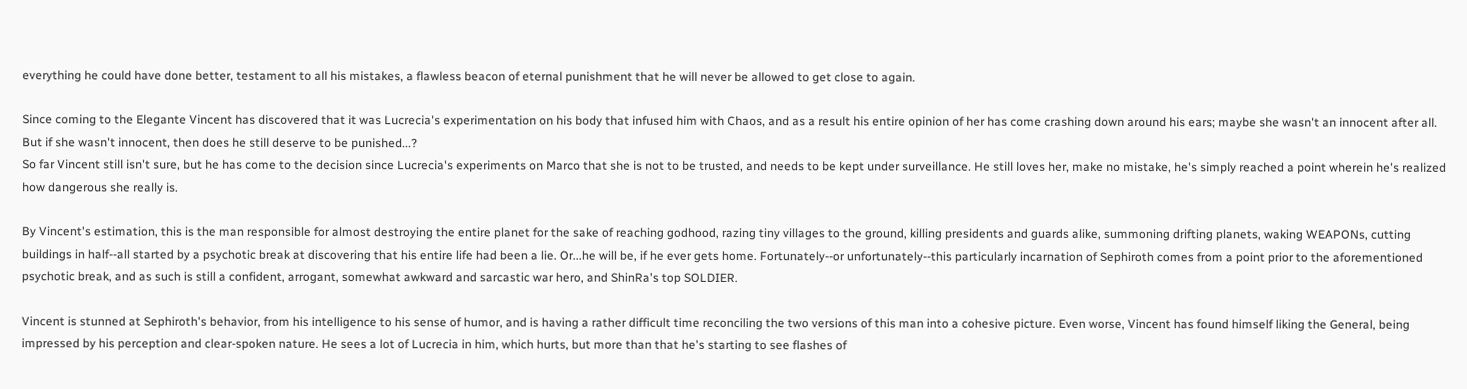everything he could have done better, testament to all his mistakes, a flawless beacon of eternal punishment that he will never be allowed to get close to again.

Since coming to the Elegante Vincent has discovered that it was Lucrecia's experimentation on his body that infused him with Chaos, and as a result his entire opinion of her has come crashing down around his ears; maybe she wasn't an innocent after all. But if she wasn't innocent, then does he still deserve to be punished...?
So far Vincent still isn't sure, but he has come to the decision since Lucrecia's experiments on Marco that she is not to be trusted, and needs to be kept under surveillance. He still loves her, make no mistake, he's simply reached a point wherein he's realized how dangerous she really is.

By Vincent's estimation, this is the man responsible for almost destroying the entire planet for the sake of reaching godhood, razing tiny villages to the ground, killing presidents and guards alike, summoning drifting planets, waking WEAPONs, cutting buildings in half--all started by a psychotic break at discovering that his entire life had been a lie. Or...he will be, if he ever gets home. Fortunately--or unfortunately--this particularly incarnation of Sephiroth comes from a point prior to the aforementioned psychotic break, and as such is still a confident, arrogant, somewhat awkward and sarcastic war hero, and ShinRa's top SOLDIER.

Vincent is stunned at Sephiroth's behavior, from his intelligence to his sense of humor, and is having a rather difficult time reconciling the two versions of this man into a cohesive picture. Even worse, Vincent has found himself liking the General, being impressed by his perception and clear-spoken nature. He sees a lot of Lucrecia in him, which hurts, but more than that he's starting to see flashes of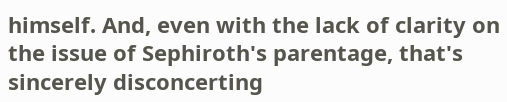himself. And, even with the lack of clarity on the issue of Sephiroth's parentage, that's sincerely disconcerting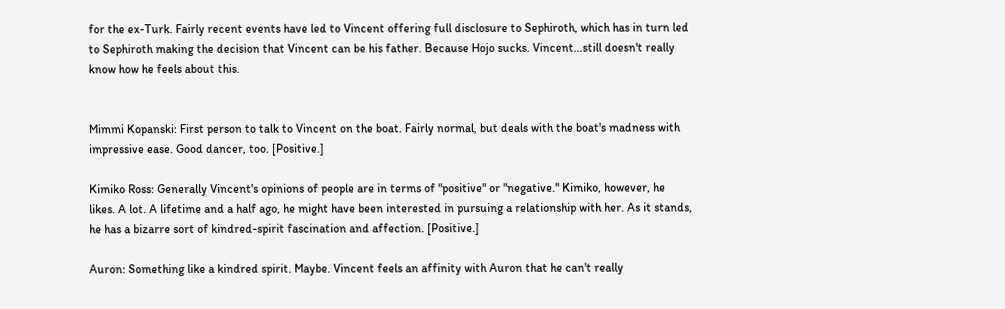for the ex-Turk. Fairly recent events have led to Vincent offering full disclosure to Sephiroth, which has in turn led to Sephiroth making the decision that Vincent can be his father. Because Hojo sucks. Vincent...still doesn't really know how he feels about this.


Mimmi Kopanski: First person to talk to Vincent on the boat. Fairly normal, but deals with the boat's madness with impressive ease. Good dancer, too. [Positive.]

Kimiko Ross: Generally Vincent's opinions of people are in terms of "positive" or "negative." Kimiko, however, he likes. A lot. A lifetime and a half ago, he might have been interested in pursuing a relationship with her. As it stands, he has a bizarre sort of kindred-spirit fascination and affection. [Positive.]

Auron: Something like a kindred spirit. Maybe. Vincent feels an affinity with Auron that he can't really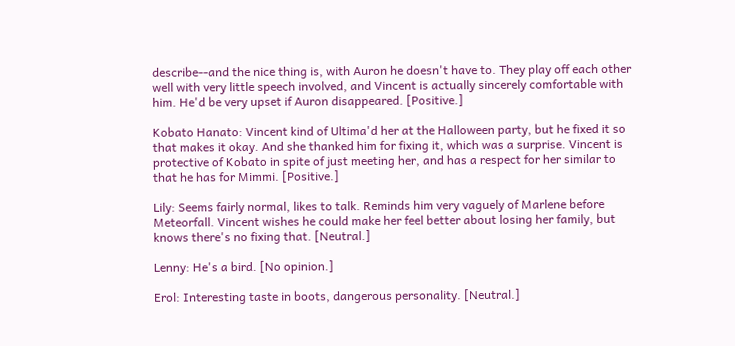describe--and the nice thing is, with Auron he doesn't have to. They play off each other well with very little speech involved, and Vincent is actually sincerely comfortable with him. He'd be very upset if Auron disappeared. [Positive.]

Kobato Hanato: Vincent kind of Ultima'd her at the Halloween party, but he fixed it so that makes it okay. And she thanked him for fixing it, which was a surprise. Vincent is protective of Kobato in spite of just meeting her, and has a respect for her similar to that he has for Mimmi. [Positive.]

Lily: Seems fairly normal, likes to talk. Reminds him very vaguely of Marlene before Meteorfall. Vincent wishes he could make her feel better about losing her family, but knows there's no fixing that. [Neutral.]

Lenny: He's a bird. [No opinion.]

Erol: Interesting taste in boots, dangerous personality. [Neutral.]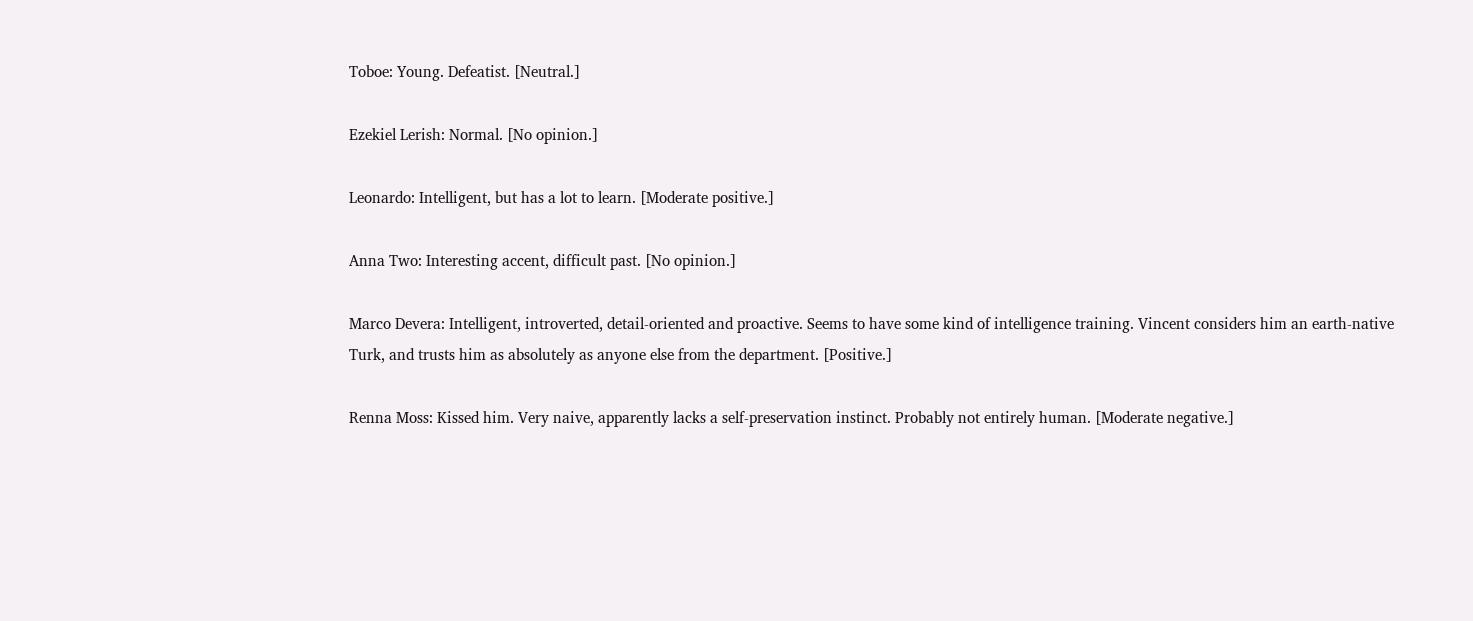Toboe: Young. Defeatist. [Neutral.]

Ezekiel Lerish: Normal. [No opinion.]

Leonardo: Intelligent, but has a lot to learn. [Moderate positive.]

Anna Two: Interesting accent, difficult past. [No opinion.]

Marco Devera: Intelligent, introverted, detail-oriented and proactive. Seems to have some kind of intelligence training. Vincent considers him an earth-native Turk, and trusts him as absolutely as anyone else from the department. [Positive.]

Renna Moss: Kissed him. Very naive, apparently lacks a self-preservation instinct. Probably not entirely human. [Moderate negative.]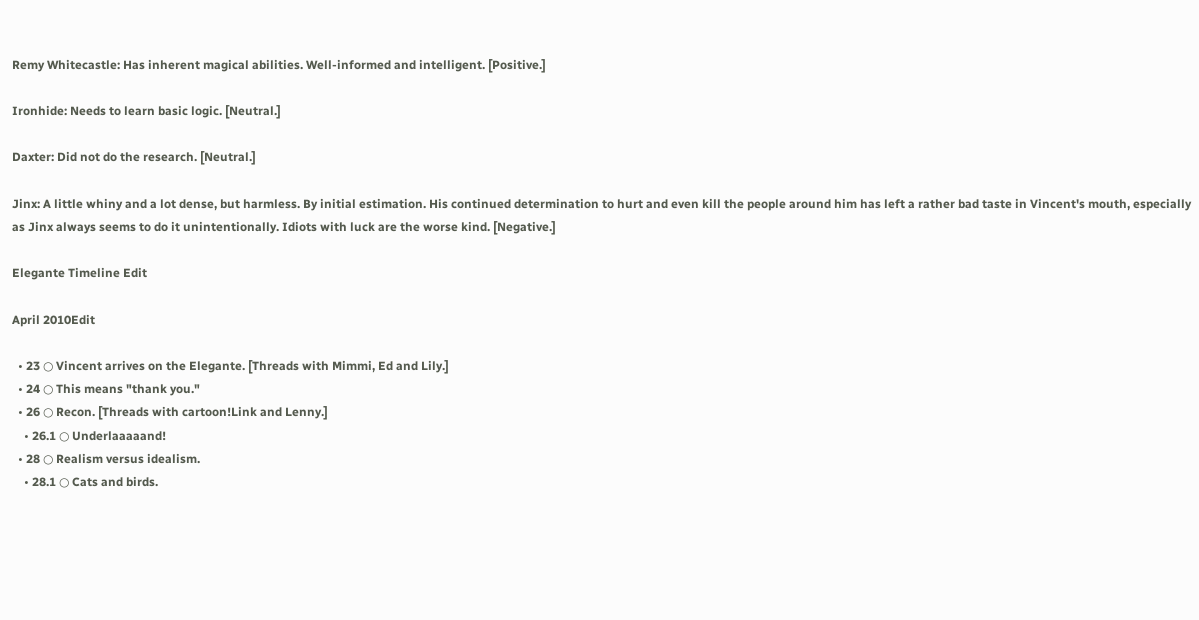Remy Whitecastle: Has inherent magical abilities. Well-informed and intelligent. [Positive.]

Ironhide: Needs to learn basic logic. [Neutral.]

Daxter: Did not do the research. [Neutral.]

Jinx: A little whiny and a lot dense, but harmless. By initial estimation. His continued determination to hurt and even kill the people around him has left a rather bad taste in Vincent's mouth, especially as Jinx always seems to do it unintentionally. Idiots with luck are the worse kind. [Negative.]

Elegante Timeline Edit

April 2010Edit

  • 23 ○ Vincent arrives on the Elegante. [Threads with Mimmi, Ed and Lily.]
  • 24 ○ This means "thank you."
  • 26 ○ Recon. [Threads with cartoon!Link and Lenny.]
    • 26.1 ○ Underlaaaaand!
  • 28 ○ Realism versus idealism.
    • 28.1 ○ Cats and birds.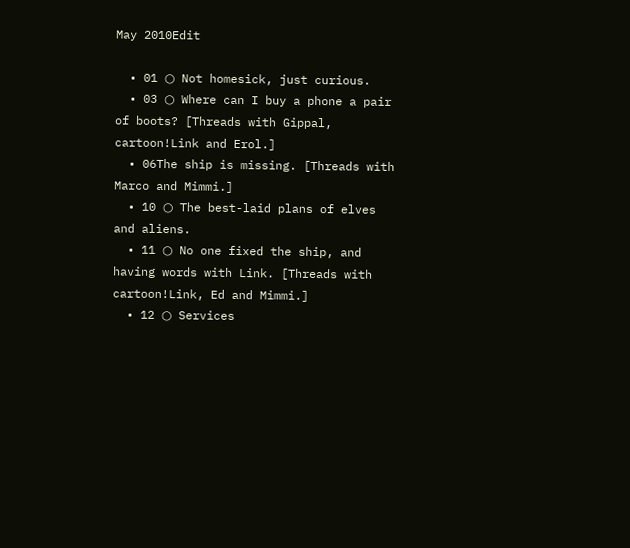May 2010Edit

  • 01 ○ Not homesick, just curious.
  • 03 ○ Where can I buy a phone a pair of boots? [Threads with Gippal, cartoon!Link and Erol.]
  • 06The ship is missing. [Threads with Marco and Mimmi.]
  • 10 ○ The best-laid plans of elves and aliens.
  • 11 ○ No one fixed the ship, and having words with Link. [Threads with cartoon!Link, Ed and Mimmi.]
  • 12 ○ Services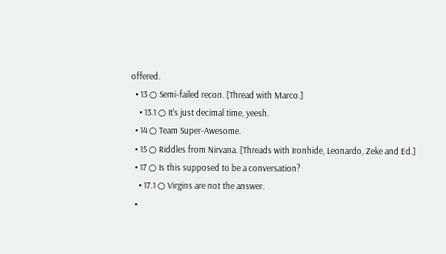offered.
  • 13 ○ Semi-failed recon. [Thread with Marco.]
    • 13.1 ○ It's just decimal time, yeesh.
  • 14 ○ Team Super-Awesome.
  • 15 ○ Riddles from Nirvana. [Threads with Ironhide, Leonardo, Zeke and Ed.]
  • 17 ○ Is this supposed to be a conversation?
    • 17.1 ○ Virgins are not the answer.
  •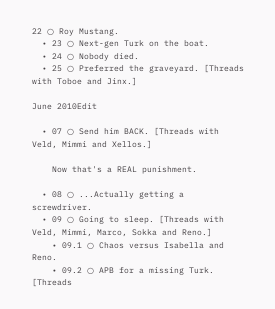22 ○ Roy Mustang.
  • 23 ○ Next-gen Turk on the boat.
  • 24 ○ Nobody died.
  • 25 ○ Preferred the graveyard. [Threads with Toboe and Jinx.]

June 2010Edit

  • 07 ○ Send him BACK. [Threads with Veld, Mimmi and Xellos.]

    Now that's a REAL punishment.

  • 08 ○ ...Actually getting a screwdriver.
  • 09 ○ Going to sleep. [Threads with Veld, Mimmi, Marco, Sokka and Reno.]
    • 09.1 ○ Chaos versus Isabella and Reno.
    • 09.2 ○ APB for a missing Turk. [Threads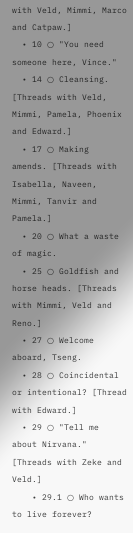with Veld, Mimmi, Marco and Catpaw.]
  • 10 ○ "You need someone here, Vince."
  • 14 ○ Cleansing. [Threads with Veld, Mimmi, Pamela, Phoenix and Edward.]
  • 17 ○ Making amends. [Threads with Isabella, Naveen, Mimmi, Tanvir and Pamela.]
  • 20 ○ What a waste of magic.
  • 25 ○ Goldfish and horse heads. [Threads with Mimmi, Veld and Reno.]
  • 27 ○ Welcome aboard, Tseng.
  • 28 ○ Coincidental or intentional? [Thread with Edward.]
  • 29 ○ "Tell me about Nirvana." [Threads with Zeke and Veld.]
    • 29.1 ○ Who wants to live forever?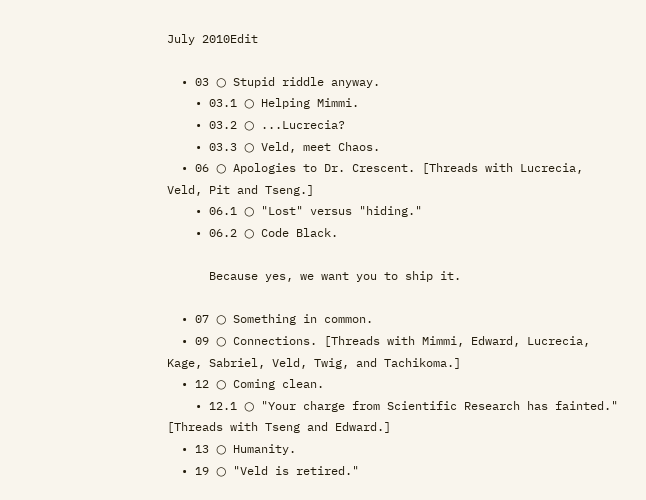July 2010Edit

  • 03 ○ Stupid riddle anyway.
    • 03.1 ○ Helping Mimmi.
    • 03.2 ○ ...Lucrecia?
    • 03.3 ○ Veld, meet Chaos.
  • 06 ○ Apologies to Dr. Crescent. [Threads with Lucrecia, Veld, Pit and Tseng.]
    • 06.1 ○ "Lost" versus "hiding."
    • 06.2 ○ Code Black.

      Because yes, we want you to ship it.

  • 07 ○ Something in common.
  • 09 ○ Connections. [Threads with Mimmi, Edward, Lucrecia, Kage, Sabriel, Veld, Twig, and Tachikoma.]
  • 12 ○ Coming clean.
    • 12.1 ○ "Your charge from Scientific Research has fainted." [Threads with Tseng and Edward.]
  • 13 ○ Humanity.
  • 19 ○ "Veld is retired."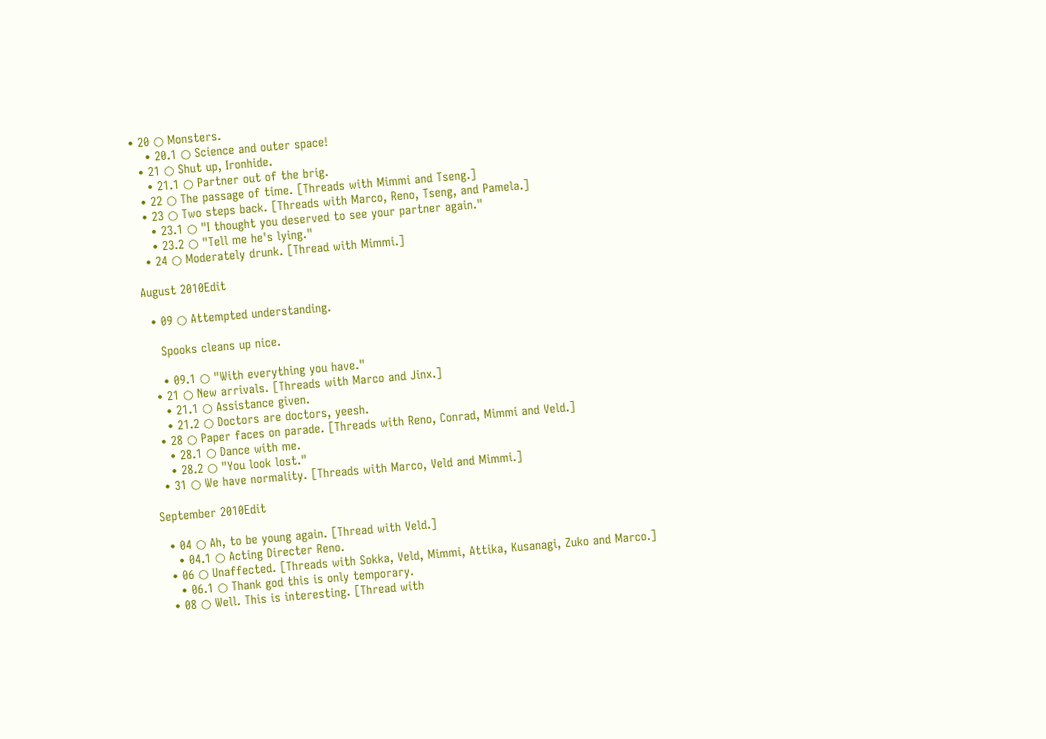• 20 ○ Monsters.
    • 20.1 ○ Science and outer space!
  • 21 ○ Shut up, Ironhide.
    • 21.1 ○ Partner out of the brig.
  • 22 ○ The passage of time. [Threads with Mimmi and Tseng.]
  • 23 ○ Two steps back. [Threads with Marco, Reno, Tseng, and Pamela.]
    • 23.1 ○ "I thought you deserved to see your partner again."
    • 23.2 ○ "Tell me he's lying."
  • 24 ○ Moderately drunk. [Thread with Mimmi.]

August 2010Edit

  • 09 ○ Attempted understanding.

    Spooks cleans up nice.

    • 09.1 ○ "With everything you have."
  • 21 ○ New arrivals. [Threads with Marco and Jinx.]
    • 21.1 ○ Assistance given.
    • 21.2 ○ Doctors are doctors, yeesh.
  • 28 ○ Paper faces on parade. [Threads with Reno, Conrad, Mimmi and Veld.]
    • 28.1 ○ Dance with me.
    • 28.2 ○ "You look lost."
  • 31 ○ We have normality. [Threads with Marco, Veld and Mimmi.]

September 2010Edit

  • 04 ○ Ah, to be young again. [Thread with Veld.]
    • 04.1 ○ Acting Directer Reno.
  • 06 ○ Unaffected. [Threads with Sokka, Veld, Mimmi, Attika, Kusanagi, Zuko and Marco.]
    • 06.1 ○ Thank god this is only temporary.
  • 08 ○ Well. This is interesting. [Thread with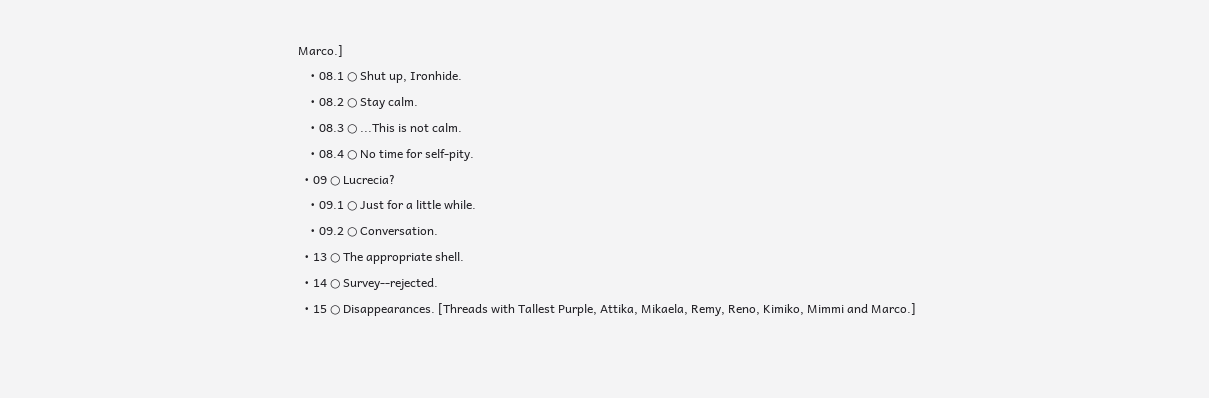Marco.]
    • 08.1 ○ Shut up, Ironhide.
    • 08.2 ○ Stay calm.
    • 08.3 ○ ...This is not calm.
    • 08.4 ○ No time for self-pity.
  • 09 ○ Lucrecia?
    • 09.1 ○ Just for a little while.
    • 09.2 ○ Conversation.
  • 13 ○ The appropriate shell.
  • 14 ○ Survey--rejected.
  • 15 ○ Disappearances. [Threads with Tallest Purple, Attika, Mikaela, Remy, Reno, Kimiko, Mimmi and Marco.]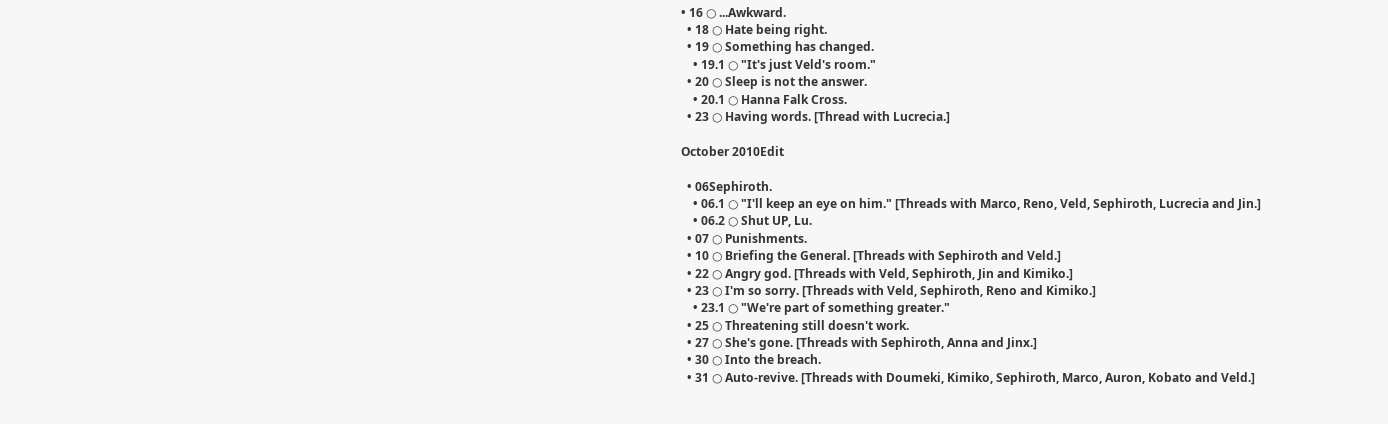• 16 ○ ...Awkward.
  • 18 ○ Hate being right.
  • 19 ○ Something has changed.
    • 19.1 ○ "It's just Veld's room."
  • 20 ○ Sleep is not the answer.
    • 20.1 ○ Hanna Falk Cross.
  • 23 ○ Having words. [Thread with Lucrecia.]

October 2010Edit

  • 06Sephiroth.
    • 06.1 ○ "I'll keep an eye on him." [Threads with Marco, Reno, Veld, Sephiroth, Lucrecia and Jin.]
    • 06.2 ○ Shut UP, Lu.
  • 07 ○ Punishments.
  • 10 ○ Briefing the General. [Threads with Sephiroth and Veld.]
  • 22 ○ Angry god. [Threads with Veld, Sephiroth, Jin and Kimiko.]
  • 23 ○ I'm so sorry. [Threads with Veld, Sephiroth, Reno and Kimiko.]
    • 23.1 ○ "We're part of something greater."
  • 25 ○ Threatening still doesn't work.
  • 27 ○ She's gone. [Threads with Sephiroth, Anna and Jinx.]
  • 30 ○ Into the breach.
  • 31 ○ Auto-revive. [Threads with Doumeki, Kimiko, Sephiroth, Marco, Auron, Kobato and Veld.]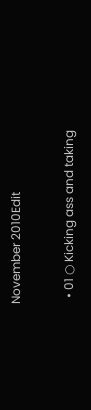November 2010Edit

  • 01 ○ Kicking ass and taking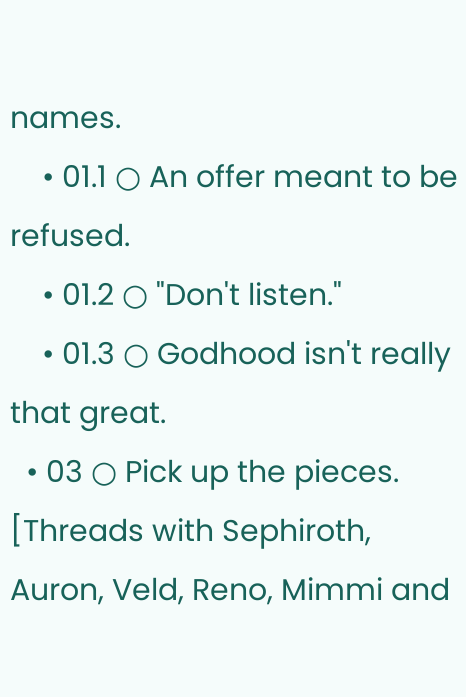names.
    • 01.1 ○ An offer meant to be refused.
    • 01.2 ○ "Don't listen."
    • 01.3 ○ Godhood isn't really that great.
  • 03 ○ Pick up the pieces. [Threads with Sephiroth, Auron, Veld, Reno, Mimmi and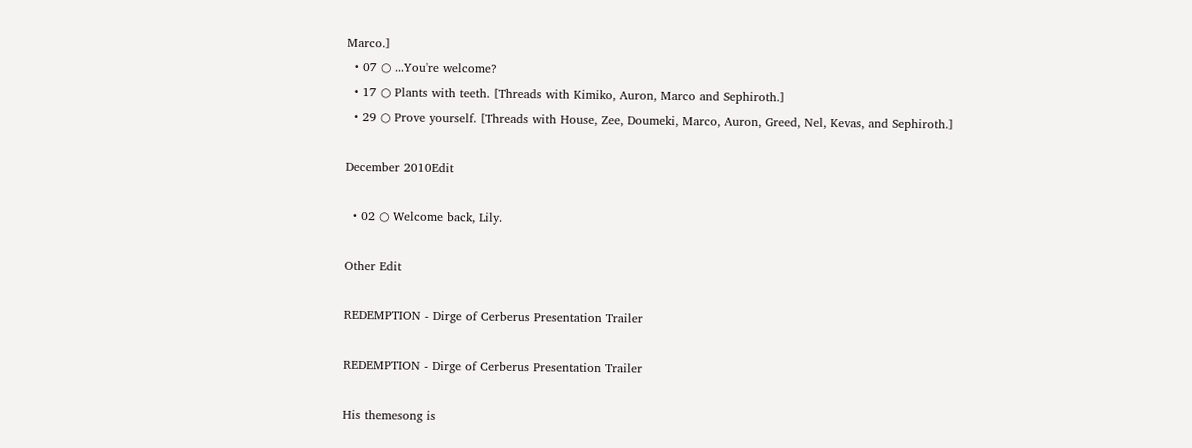Marco.]
  • 07 ○ ...You're welcome?
  • 17 ○ Plants with teeth. [Threads with Kimiko, Auron, Marco and Sephiroth.]
  • 29 ○ Prove yourself. [Threads with House, Zee, Doumeki, Marco, Auron, Greed, Nel, Kevas, and Sephiroth.]

December 2010Edit

  • 02 ○ Welcome back, Lily.

Other Edit

REDEMPTION - Dirge of Cerberus Presentation Trailer

REDEMPTION - Dirge of Cerberus Presentation Trailer

His themesong is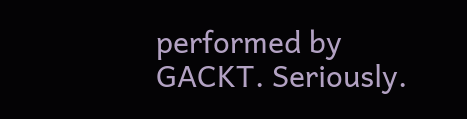performed by GACKT. Seriously.